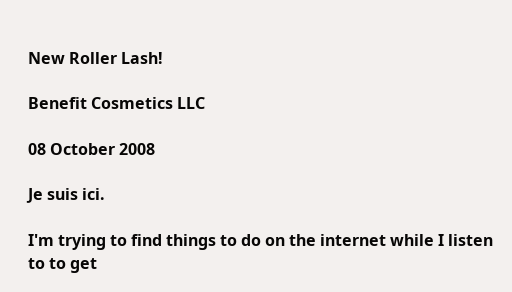New Roller Lash!

Benefit Cosmetics LLC

08 October 2008

Je suis ici.

I'm trying to find things to do on the internet while I listen to to get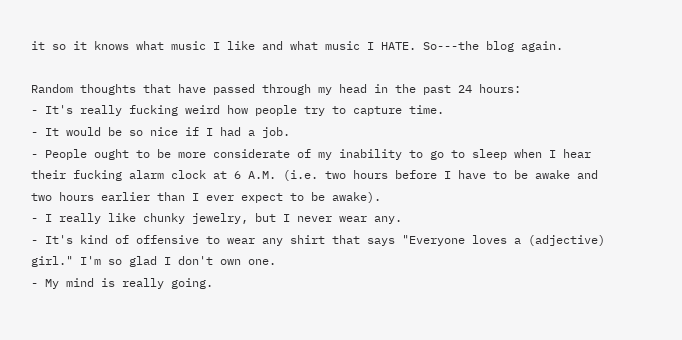it so it knows what music I like and what music I HATE. So---the blog again.

Random thoughts that have passed through my head in the past 24 hours:
- It's really fucking weird how people try to capture time.
- It would be so nice if I had a job.
- People ought to be more considerate of my inability to go to sleep when I hear their fucking alarm clock at 6 A.M. (i.e. two hours before I have to be awake and two hours earlier than I ever expect to be awake).
- I really like chunky jewelry, but I never wear any.
- It's kind of offensive to wear any shirt that says "Everyone loves a (adjective) girl." I'm so glad I don't own one.
- My mind is really going.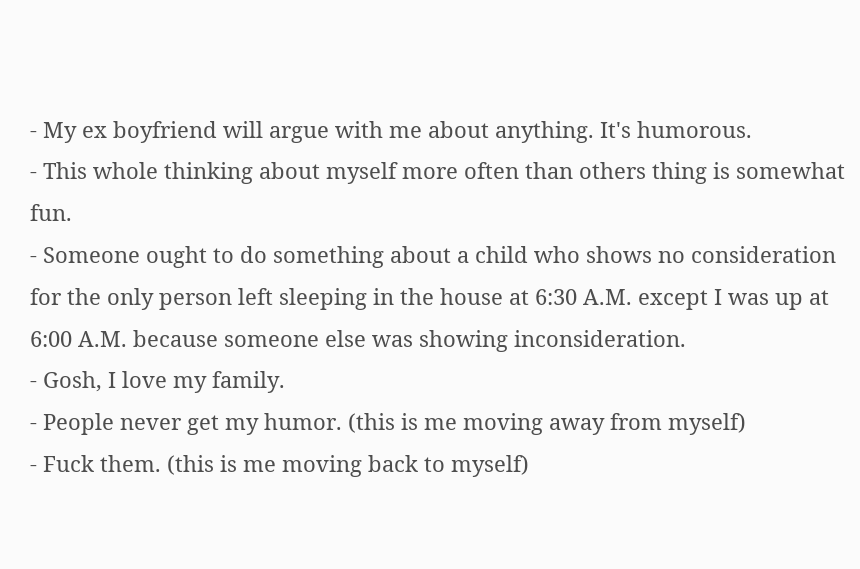- My ex boyfriend will argue with me about anything. It's humorous.
- This whole thinking about myself more often than others thing is somewhat fun.
- Someone ought to do something about a child who shows no consideration for the only person left sleeping in the house at 6:30 A.M. except I was up at 6:00 A.M. because someone else was showing inconsideration.
- Gosh, I love my family.
- People never get my humor. (this is me moving away from myself)
- Fuck them. (this is me moving back to myself)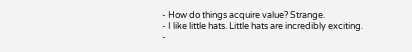- How do things acquire value? Strange.
- I like little hats. Little hats are incredibly exciting.
-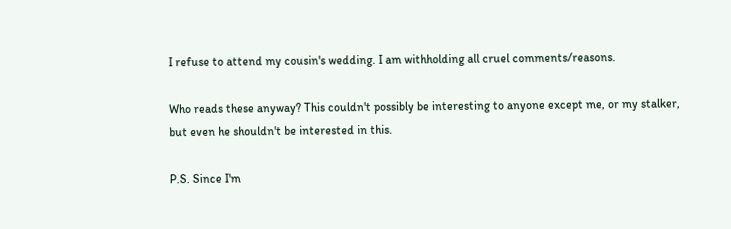I refuse to attend my cousin's wedding. I am withholding all cruel comments/reasons.

Who reads these anyway? This couldn't possibly be interesting to anyone except me, or my stalker, but even he shouldn't be interested in this.

P.S. Since I'm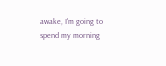awake, I'm going to spend my morning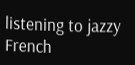listening to jazzy French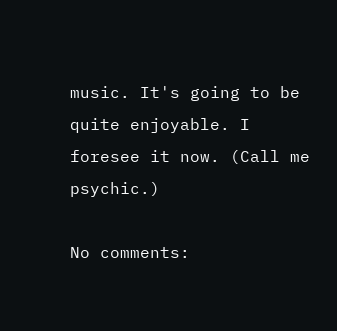music. It's going to be quite enjoyable. I foresee it now. (Call me psychic.)

No comments: